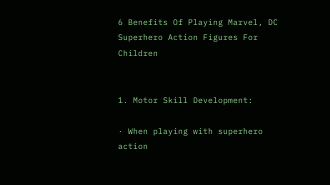6 Benefits Of Playing Marvel, DC Superhero Action Figures For Children


1. Motor Skill Development:

· When playing with superhero action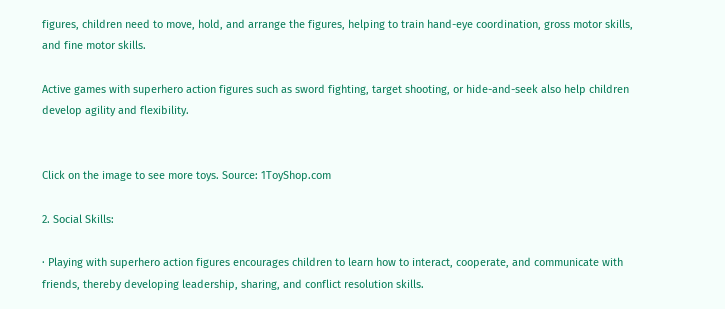figures, children need to move, hold, and arrange the figures, helping to train hand-eye coordination, gross motor skills, and fine motor skills.

Active games with superhero action figures such as sword fighting, target shooting, or hide-and-seek also help children develop agility and flexibility.


Click on the image to see more toys. Source: 1ToyShop.com

2. Social Skills:

· Playing with superhero action figures encourages children to learn how to interact, cooperate, and communicate with friends, thereby developing leadership, sharing, and conflict resolution skills.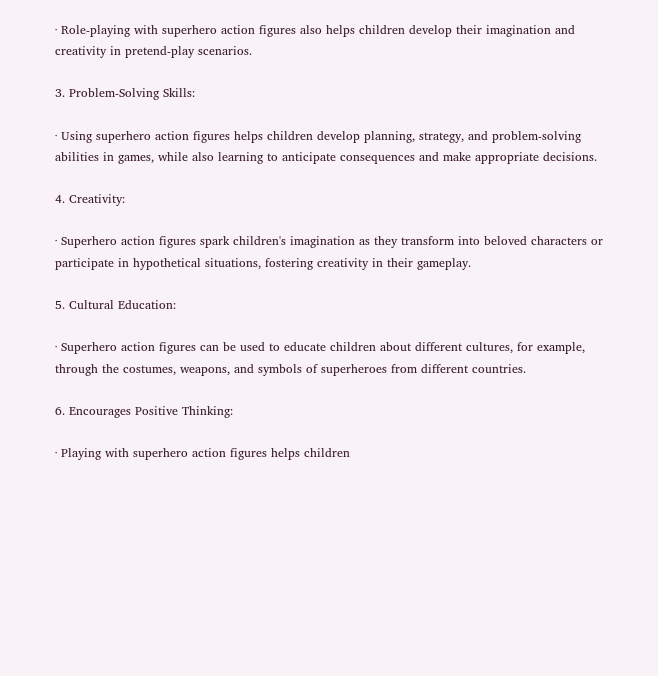· Role-playing with superhero action figures also helps children develop their imagination and creativity in pretend-play scenarios.

3. Problem-Solving Skills:

· Using superhero action figures helps children develop planning, strategy, and problem-solving abilities in games, while also learning to anticipate consequences and make appropriate decisions.

4. Creativity:

· Superhero action figures spark children's imagination as they transform into beloved characters or participate in hypothetical situations, fostering creativity in their gameplay.

5. Cultural Education:

· Superhero action figures can be used to educate children about different cultures, for example, through the costumes, weapons, and symbols of superheroes from different countries.

6. Encourages Positive Thinking:

· Playing with superhero action figures helps children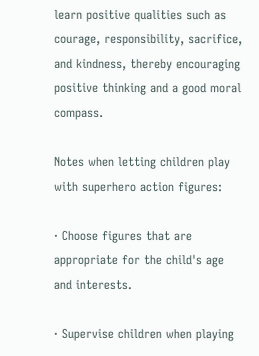learn positive qualities such as courage, responsibility, sacrifice, and kindness, thereby encouraging positive thinking and a good moral compass.

Notes when letting children play with superhero action figures:

· Choose figures that are appropriate for the child's age and interests.

· Supervise children when playing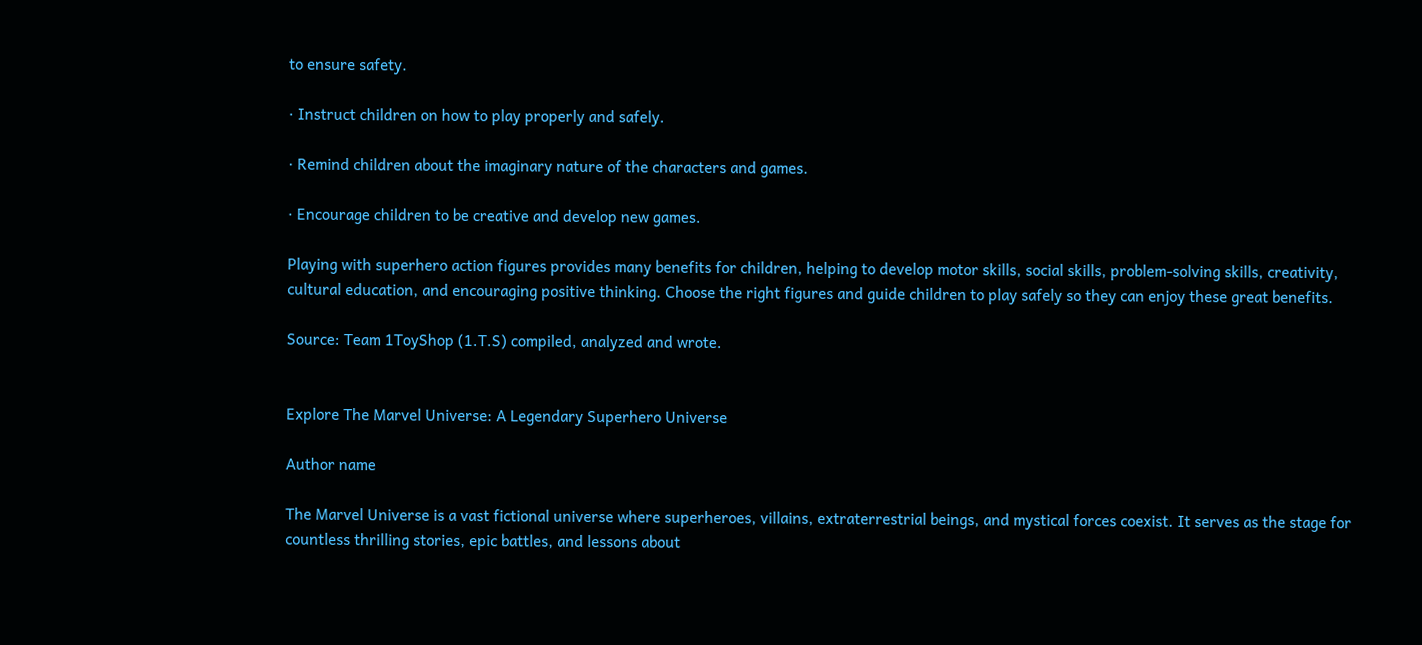to ensure safety.

· Instruct children on how to play properly and safely.

· Remind children about the imaginary nature of the characters and games.

· Encourage children to be creative and develop new games.

Playing with superhero action figures provides many benefits for children, helping to develop motor skills, social skills, problem-solving skills, creativity, cultural education, and encouraging positive thinking. Choose the right figures and guide children to play safely so they can enjoy these great benefits.

Source: Team 1ToyShop (1.T.S) compiled, analyzed and wrote.


Explore The Marvel Universe: A Legendary Superhero Universe

Author name

The Marvel Universe is a vast fictional universe where superheroes, villains, extraterrestrial beings, and mystical forces coexist. It serves as the stage for countless thrilling stories, epic battles, and lessons about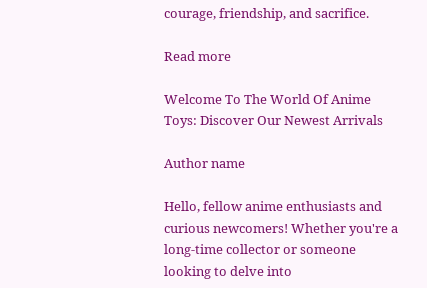courage, friendship, and sacrifice.

Read more

Welcome To The World Of Anime Toys: Discover Our Newest Arrivals

Author name

Hello, fellow anime enthusiasts and curious newcomers! Whether you're a long-time collector or someone looking to delve into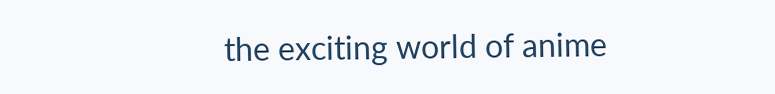the exciting world of anime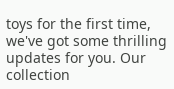toys for the first time, we've got some thrilling updates for you. Our collection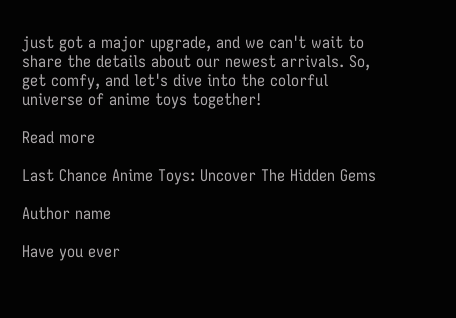just got a major upgrade, and we can't wait to share the details about our newest arrivals. So, get comfy, and let's dive into the colorful universe of anime toys together!

Read more

Last Chance Anime Toys: Uncover The Hidden Gems

Author name

Have you ever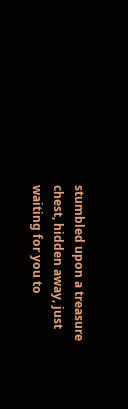stumbled upon a treasure chest, hidden away, just waiting for you to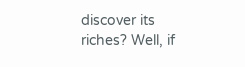discover its riches? Well, if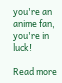you're an anime fan, you're in luck!

Read more